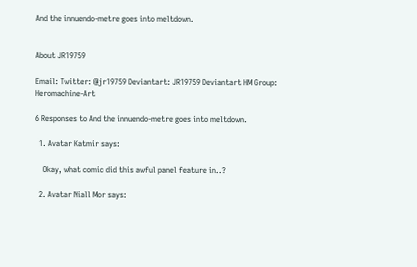And the innuendo-metre goes into meltdown.


About JR19759

Email: Twitter: @jr19759 Deviantart: JR19759 Deviantart HM Group: Heromachine-Art

6 Responses to And the innuendo-metre goes into meltdown.

  1. Avatar Katmir says:

    Okay, what comic did this awful panel feature in..?

  2. Avatar Niall Mor says: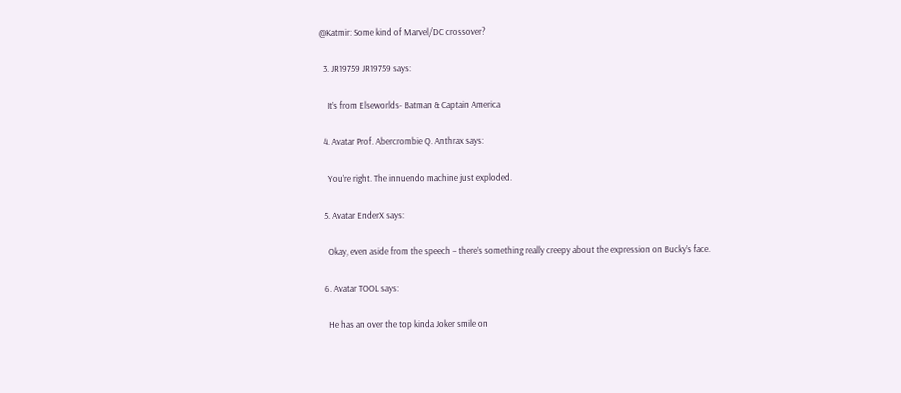@Katmir: Some kind of Marvel/DC crossover?

  3. JR19759 JR19759 says:

    It’s from Elseworlds- Batman & Captain America

  4. Avatar Prof. Abercrombie Q. Anthrax says:

    You’re right. The innuendo machine just exploded.

  5. Avatar EnderX says:

    Okay, even aside from the speech – there’s something really creepy about the expression on Bucky’s face.

  6. Avatar TOOL says:

    He has an over the top kinda Joker smile on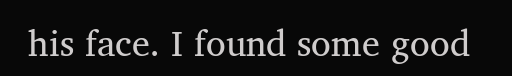his face. I found some good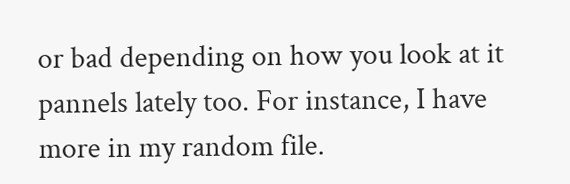or bad depending on how you look at it pannels lately too. For instance, I have more in my random file.